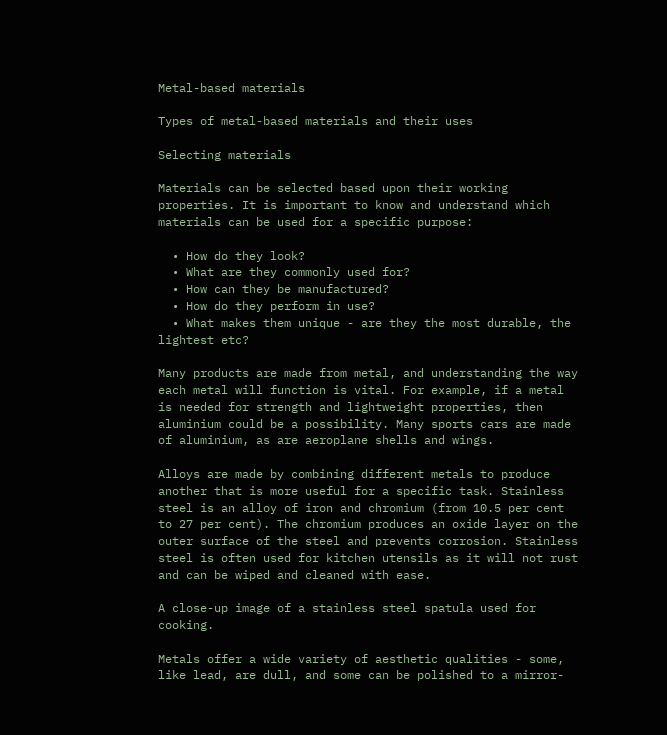Metal-based materials

Types of metal-based materials and their uses

Selecting materials

Materials can be selected based upon their working properties. It is important to know and understand which materials can be used for a specific purpose:

  • How do they look?
  • What are they commonly used for?
  • How can they be manufactured?
  • How do they perform in use?
  • What makes them unique - are they the most durable, the lightest etc?

Many products are made from metal, and understanding the way each metal will function is vital. For example, if a metal is needed for strength and lightweight properties, then aluminium could be a possibility. Many sports cars are made of aluminium, as are aeroplane shells and wings.

Alloys are made by combining different metals to produce another that is more useful for a specific task. Stainless steel is an alloy of iron and chromium (from 10.5 per cent to 27 per cent). The chromium produces an oxide layer on the outer surface of the steel and prevents corrosion. Stainless steel is often used for kitchen utensils as it will not rust and can be wiped and cleaned with ease.

A close-up image of a stainless steel spatula used for cooking.

Metals offer a wide variety of aesthetic qualities - some, like lead, are dull, and some can be polished to a mirror-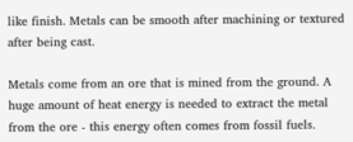like finish. Metals can be smooth after machining or textured after being cast.

Metals come from an ore that is mined from the ground. A huge amount of heat energy is needed to extract the metal from the ore - this energy often comes from fossil fuels.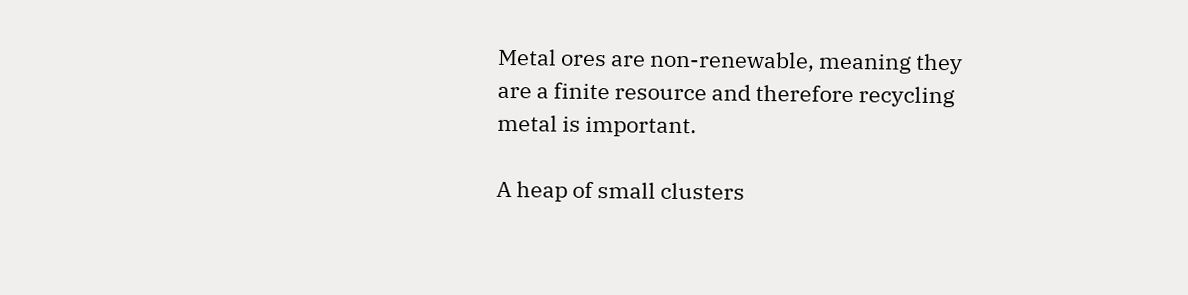Metal ores are non-renewable, meaning they are a finite resource and therefore recycling metal is important.

A heap of small clusters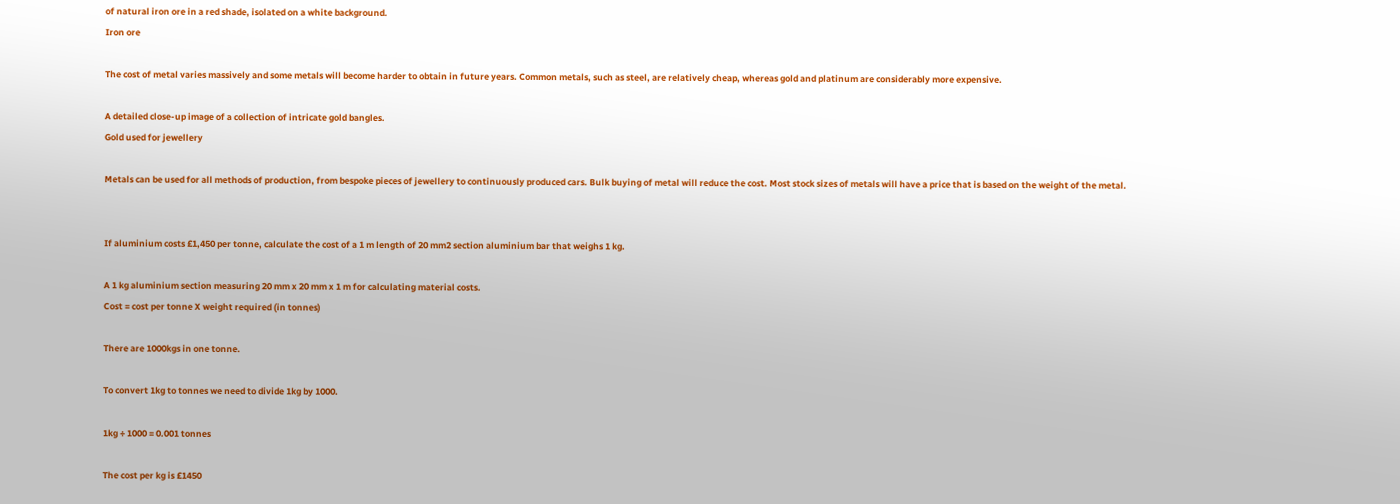of natural iron ore in a red shade, isolated on a white background.
Iron ore

The cost of metal varies massively and some metals will become harder to obtain in future years. Common metals, such as steel, are relatively cheap, whereas gold and platinum are considerably more expensive.

A detailed close-up image of a collection of intricate gold bangles.
Gold used for jewellery

Metals can be used for all methods of production, from bespoke pieces of jewellery to continuously produced cars. Bulk buying of metal will reduce the cost. Most stock sizes of metals will have a price that is based on the weight of the metal.


If aluminium costs £1,450 per tonne, calculate the cost of a 1 m length of 20 mm2 section aluminium bar that weighs 1 kg.

A 1 kg aluminium section measuring 20 mm x 20 mm x 1 m for calculating material costs.
Cost = cost per tonne X weight required (in tonnes)

There are 1000kgs in one tonne.

To convert 1kg to tonnes we need to divide 1kg by 1000.

1kg ÷ 1000 = 0.001 tonnes

The cost per kg is £1450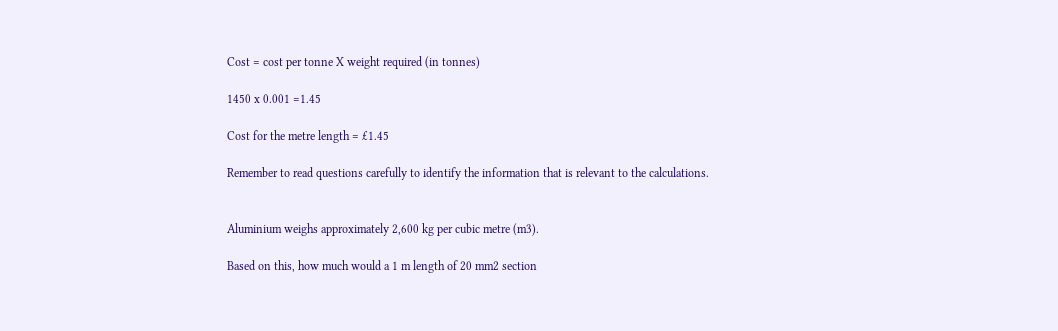Cost = cost per tonne X weight required (in tonnes)

1450 x 0.001 =1.45

Cost for the metre length = £1.45

Remember to read questions carefully to identify the information that is relevant to the calculations.


Aluminium weighs approximately 2,600 kg per cubic metre (m3).

Based on this, how much would a 1 m length of 20 mm2 section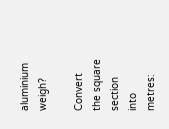aluminium weigh?

Convert the square section into metres: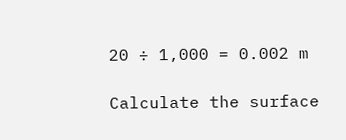20 ÷ 1,000 = 0.002 m

Calculate the surface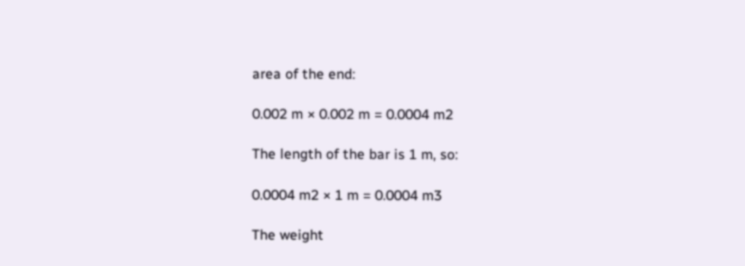area of the end:

0.002 m × 0.002 m = 0.0004 m2

The length of the bar is 1 m, so:

0.0004 m2 × 1 m = 0.0004 m3

The weight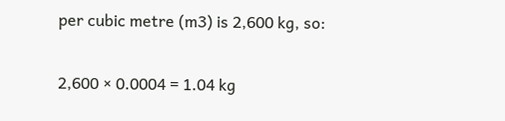per cubic metre (m3) is 2,600 kg, so:

2,600 × 0.0004 = 1.04 kg